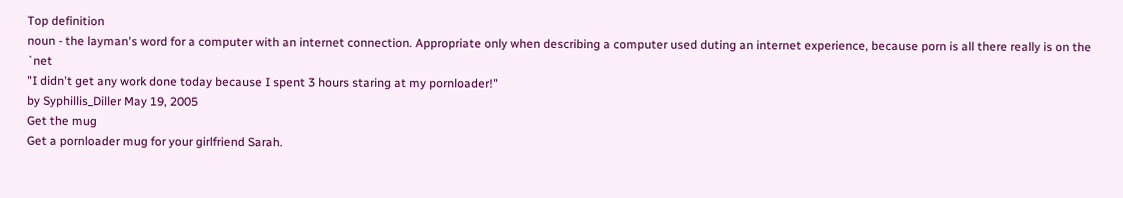Top definition
noun - the layman's word for a computer with an internet connection. Appropriate only when describing a computer used duting an internet experience, because porn is all there really is on the `net
"I didn't get any work done today because I spent 3 hours staring at my pornloader!"
by Syphillis_Diller May 19, 2005
Get the mug
Get a pornloader mug for your girlfriend Sarah.